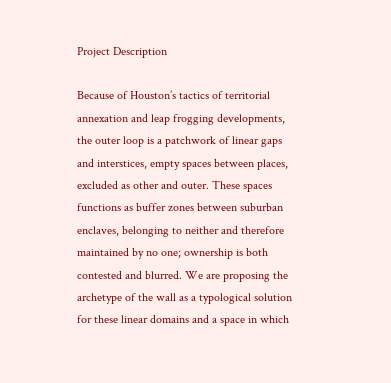Project Description

Because of Houston’s tactics of territorial annexation and leap frogging developments, the outer loop is a patchwork of linear gaps and interstices, empty spaces between places, excluded as other and outer. These spaces functions as buffer zones between suburban enclaves, belonging to neither and therefore maintained by no one; ownership is both contested and blurred. We are proposing the archetype of the wall as a typological solution for these linear domains and a space in which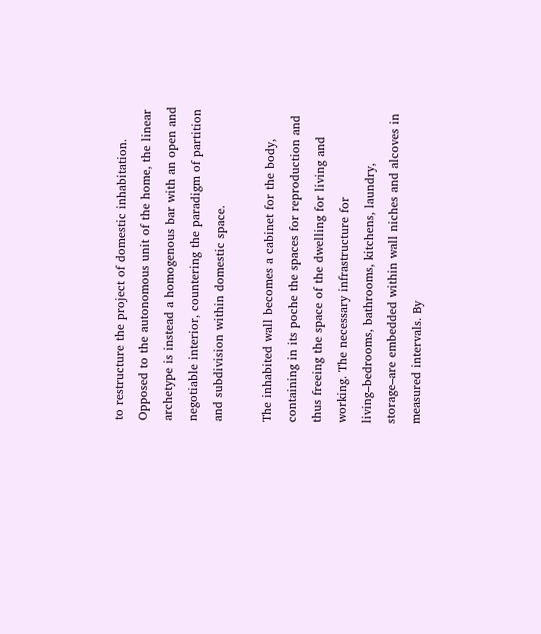to restructure the project of domestic inhabitation. Opposed to the autonomous unit of the home, the linear archetype is instead a homogenous bar with an open and negotiable interior, countering the paradigm of partition and subdivision within domestic space.

The inhabited wall becomes a cabinet for the body, containing in its poche the spaces for reproduction and thus freeing the space of the dwelling for living and working. The necessary infrastructure for living–bedrooms, bathrooms, kitchens, laundry, storage–are embedded within wall niches and alcoves in measured intervals. By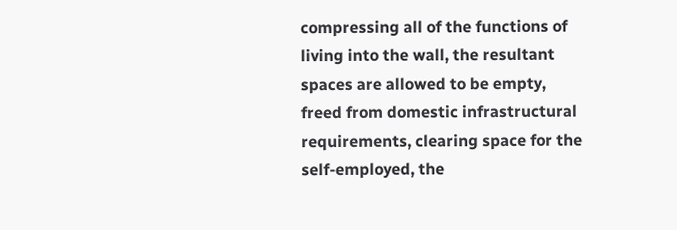compressing all of the functions of living into the wall, the resultant spaces are allowed to be empty, freed from domestic infrastructural requirements, clearing space for the self-employed, the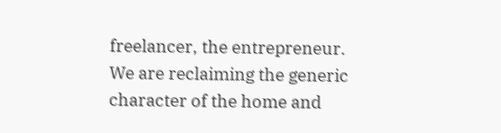freelancer, the entrepreneur. We are reclaiming the generic character of the home and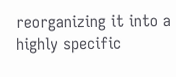reorganizing it into a highly specific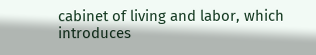cabinet of living and labor, which introduces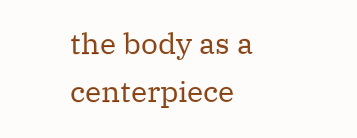the body as a centerpiece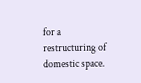for a restructuring of domestic space.